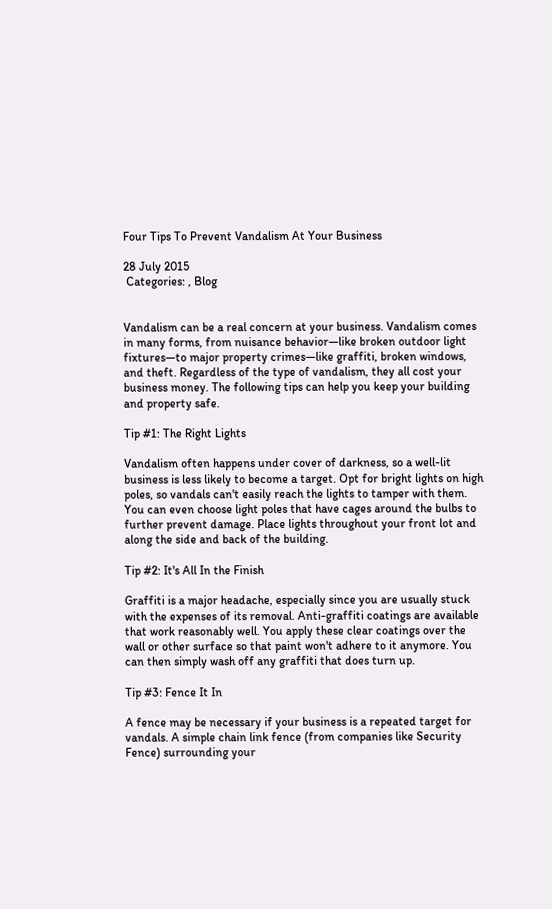Four Tips To Prevent Vandalism At Your Business

28 July 2015
 Categories: , Blog


Vandalism can be a real concern at your business. Vandalism comes in many forms, from nuisance behavior—like broken outdoor light fixtures—to major property crimes—like graffiti, broken windows, and theft. Regardless of the type of vandalism, they all cost your business money. The following tips can help you keep your building and property safe.

Tip #1: The Right Lights

Vandalism often happens under cover of darkness, so a well-lit business is less likely to become a target. Opt for bright lights on high poles, so vandals can't easily reach the lights to tamper with them. You can even choose light poles that have cages around the bulbs to further prevent damage. Place lights throughout your front lot and along the side and back of the building.

Tip #2: It's All In the Finish

Graffiti is a major headache, especially since you are usually stuck with the expenses of its removal. Anti-graffiti coatings are available that work reasonably well. You apply these clear coatings over the wall or other surface so that paint won't adhere to it anymore. You can then simply wash off any graffiti that does turn up.

Tip #3: Fence It In

A fence may be necessary if your business is a repeated target for vandals. A simple chain link fence (from companies like Security Fence) surrounding your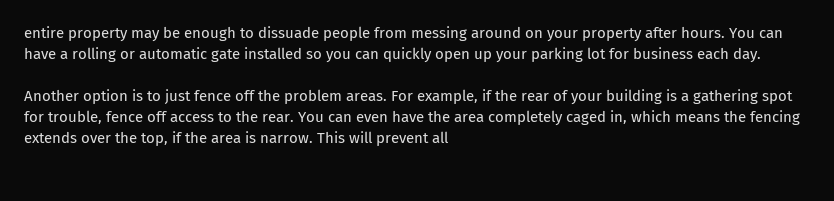entire property may be enough to dissuade people from messing around on your property after hours. You can have a rolling or automatic gate installed so you can quickly open up your parking lot for business each day.

Another option is to just fence off the problem areas. For example, if the rear of your building is a gathering spot for trouble, fence off access to the rear. You can even have the area completely caged in, which means the fencing extends over the top, if the area is narrow. This will prevent all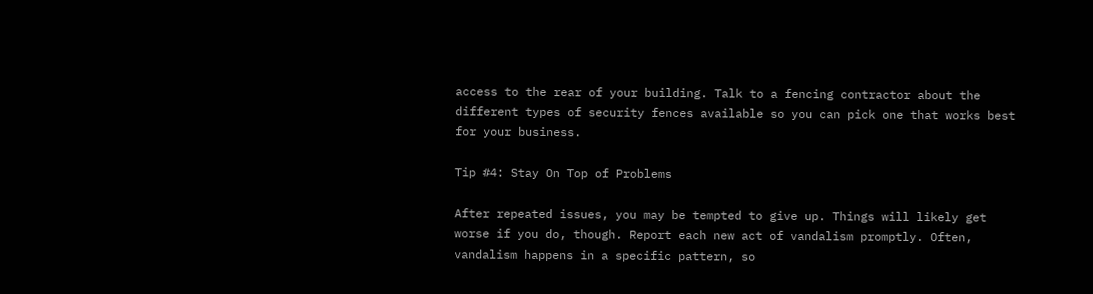access to the rear of your building. Talk to a fencing contractor about the different types of security fences available so you can pick one that works best for your business.

Tip #4: Stay On Top of Problems

After repeated issues, you may be tempted to give up. Things will likely get worse if you do, though. Report each new act of vandalism promptly. Often, vandalism happens in a specific pattern, so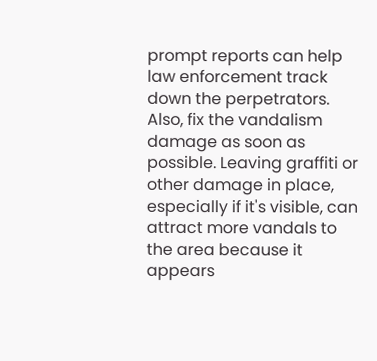prompt reports can help law enforcement track down the perpetrators. Also, fix the vandalism damage as soon as possible. Leaving graffiti or other damage in place, especially if it's visible, can attract more vandals to the area because it appears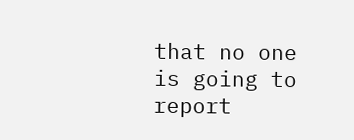that no one is going to report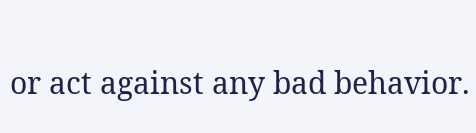or act against any bad behavior.